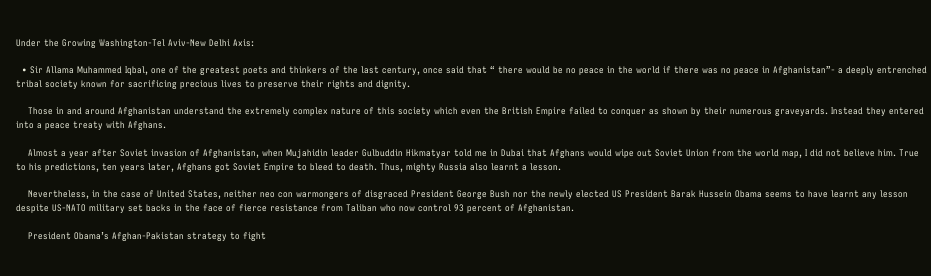Under the Growing Washington-Tel Aviv-New Delhi Axis:

  • Sir Allama Muhammed Iqbal, one of the greatest poets and thinkers of the last century, once said that “ there would be no peace in the world if there was no peace in Afghanistan”- a deeply entrenched tribal society known for sacrificing precious lives to preserve their rights and dignity.

    Those in and around Afghanistan understand the extremely complex nature of this society which even the British Empire failed to conquer as shown by their numerous graveyards. Instead they entered into a peace treaty with Afghans.

    Almost a year after Soviet invasion of Afghanistan, when Mujahidin leader Gulbuddin Hikmatyar told me in Dubai that Afghans would wipe out Soviet Union from the world map, I did not believe him. True to his predictions, ten years later, Afghans got Soviet Empire to bleed to death. Thus, mighty Russia also learnt a lesson.

    Nevertheless, in the case of United States, neither neo con warmongers of disgraced President George Bush nor the newly elected US President Barak Hussein Obama seems to have learnt any lesson despite US-NATO military set backs in the face of fierce resistance from Taliban who now control 93 percent of Afghanistan.

    President Obama’s Afghan-Pakistan strategy to fight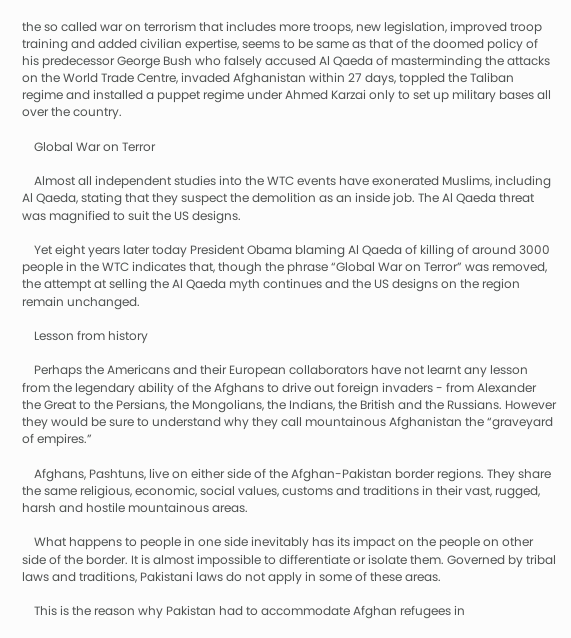the so called war on terrorism that includes more troops, new legislation, improved troop training and added civilian expertise, seems to be same as that of the doomed policy of his predecessor George Bush who falsely accused Al Qaeda of masterminding the attacks on the World Trade Centre, invaded Afghanistan within 27 days, toppled the Taliban regime and installed a puppet regime under Ahmed Karzai only to set up military bases all over the country.

    Global War on Terror

    Almost all independent studies into the WTC events have exonerated Muslims, including Al Qaeda, stating that they suspect the demolition as an inside job. The Al Qaeda threat was magnified to suit the US designs.

    Yet eight years later today President Obama blaming Al Qaeda of killing of around 3000 people in the WTC indicates that, though the phrase “Global War on Terror” was removed, the attempt at selling the Al Qaeda myth continues and the US designs on the region remain unchanged.

    Lesson from history

    Perhaps the Americans and their European collaborators have not learnt any lesson from the legendary ability of the Afghans to drive out foreign invaders - from Alexander the Great to the Persians, the Mongolians, the Indians, the British and the Russians. However they would be sure to understand why they call mountainous Afghanistan the “graveyard of empires.”

    Afghans, Pashtuns, live on either side of the Afghan-Pakistan border regions. They share the same religious, economic, social values, customs and traditions in their vast, rugged, harsh and hostile mountainous areas.

    What happens to people in one side inevitably has its impact on the people on other side of the border. It is almost impossible to differentiate or isolate them. Governed by tribal laws and traditions, Pakistani laws do not apply in some of these areas.

    This is the reason why Pakistan had to accommodate Afghan refugees in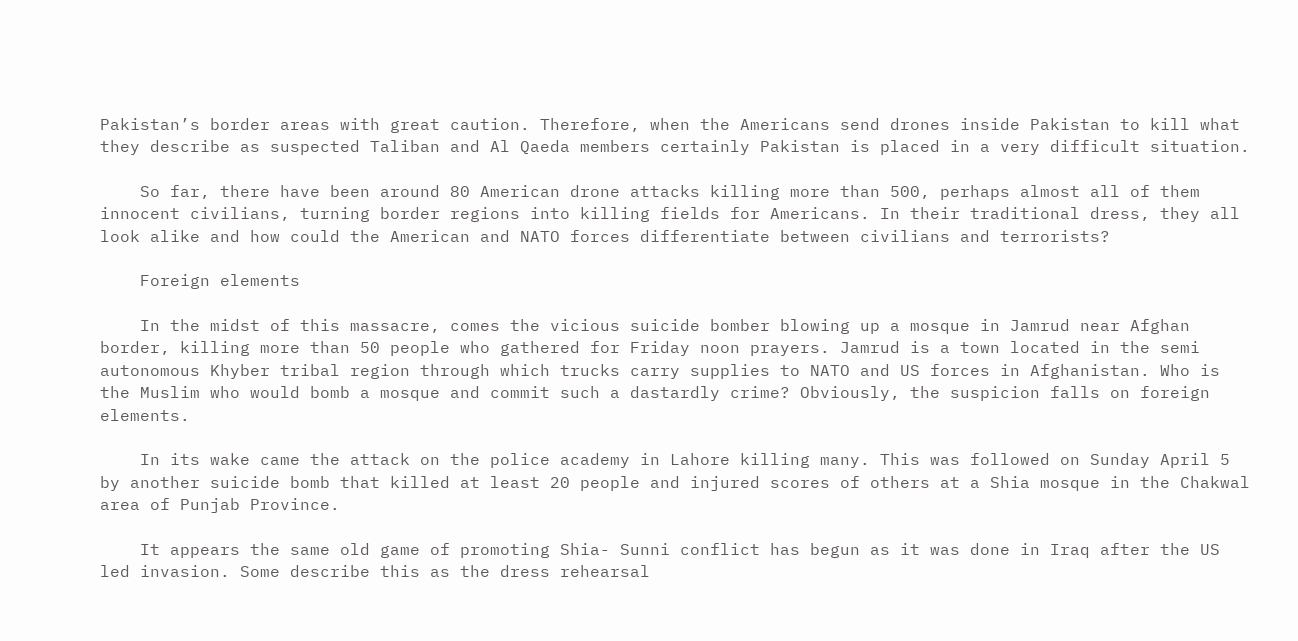Pakistan’s border areas with great caution. Therefore, when the Americans send drones inside Pakistan to kill what they describe as suspected Taliban and Al Qaeda members certainly Pakistan is placed in a very difficult situation.

    So far, there have been around 80 American drone attacks killing more than 500, perhaps almost all of them innocent civilians, turning border regions into killing fields for Americans. In their traditional dress, they all look alike and how could the American and NATO forces differentiate between civilians and terrorists?

    Foreign elements

    In the midst of this massacre, comes the vicious suicide bomber blowing up a mosque in Jamrud near Afghan border, killing more than 50 people who gathered for Friday noon prayers. Jamrud is a town located in the semi autonomous Khyber tribal region through which trucks carry supplies to NATO and US forces in Afghanistan. Who is the Muslim who would bomb a mosque and commit such a dastardly crime? Obviously, the suspicion falls on foreign elements.

    In its wake came the attack on the police academy in Lahore killing many. This was followed on Sunday April 5 by another suicide bomb that killed at least 20 people and injured scores of others at a Shia mosque in the Chakwal area of Punjab Province.

    It appears the same old game of promoting Shia- Sunni conflict has begun as it was done in Iraq after the US led invasion. Some describe this as the dress rehearsal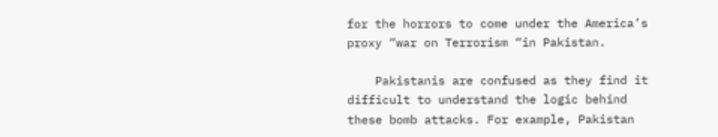for the horrors to come under the America’s proxy “war on Terrorism “in Pakistan.

    Pakistanis are confused as they find it difficult to understand the logic behind these bomb attacks. For example, Pakistan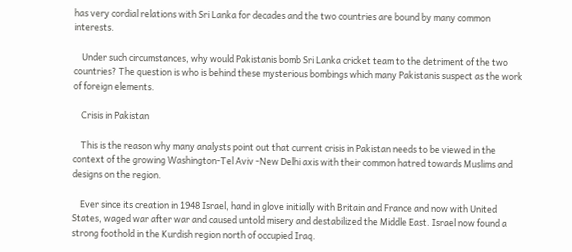has very cordial relations with Sri Lanka for decades and the two countries are bound by many common interests.

    Under such circumstances, why would Pakistanis bomb Sri Lanka cricket team to the detriment of the two countries? The question is who is behind these mysterious bombings which many Pakistanis suspect as the work of foreign elements.

    Crisis in Pakistan

    This is the reason why many analysts point out that current crisis in Pakistan needs to be viewed in the context of the growing Washington-Tel Aviv -New Delhi axis with their common hatred towards Muslims and designs on the region.

    Ever since its creation in 1948 Israel, hand in glove initially with Britain and France and now with United States, waged war after war and caused untold misery and destabilized the Middle East. Israel now found a strong foothold in the Kurdish region north of occupied Iraq.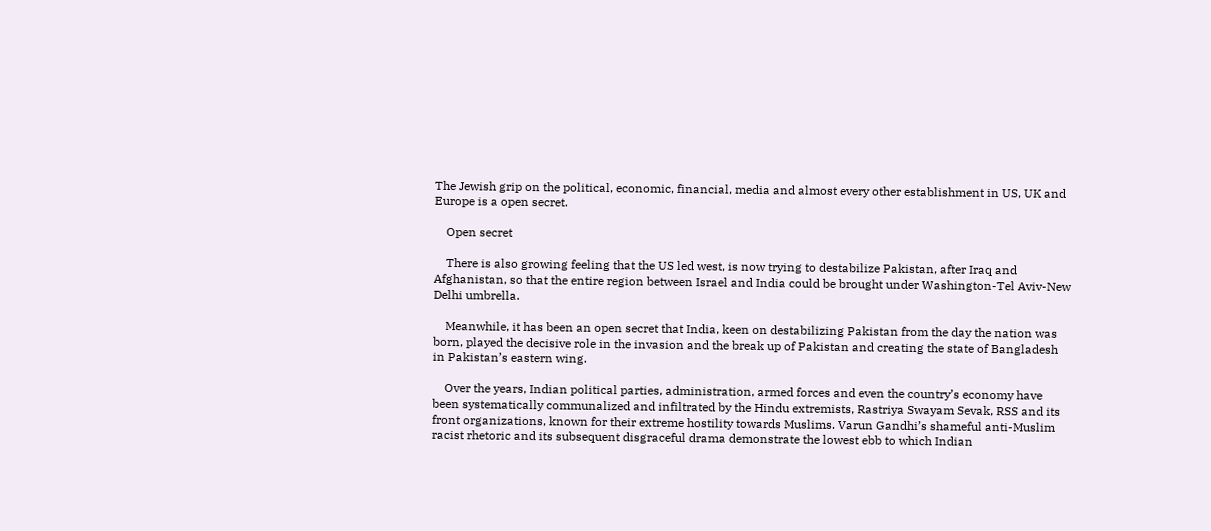The Jewish grip on the political, economic, financial, media and almost every other establishment in US, UK and Europe is a open secret.

    Open secret

    There is also growing feeling that the US led west, is now trying to destabilize Pakistan, after Iraq and Afghanistan, so that the entire region between Israel and India could be brought under Washington-Tel Aviv-New Delhi umbrella.

    Meanwhile, it has been an open secret that India, keen on destabilizing Pakistan from the day the nation was born, played the decisive role in the invasion and the break up of Pakistan and creating the state of Bangladesh in Pakistan’s eastern wing.

    Over the years, Indian political parties, administration, armed forces and even the country’s economy have been systematically communalized and infiltrated by the Hindu extremists, Rastriya Swayam Sevak, RSS and its front organizations, known for their extreme hostility towards Muslims. Varun Gandhi’s shameful anti-Muslim racist rhetoric and its subsequent disgraceful drama demonstrate the lowest ebb to which Indian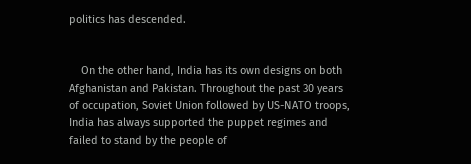politics has descended.


    On the other hand, India has its own designs on both Afghanistan and Pakistan. Throughout the past 30 years of occupation, Soviet Union followed by US-NATO troops, India has always supported the puppet regimes and failed to stand by the people of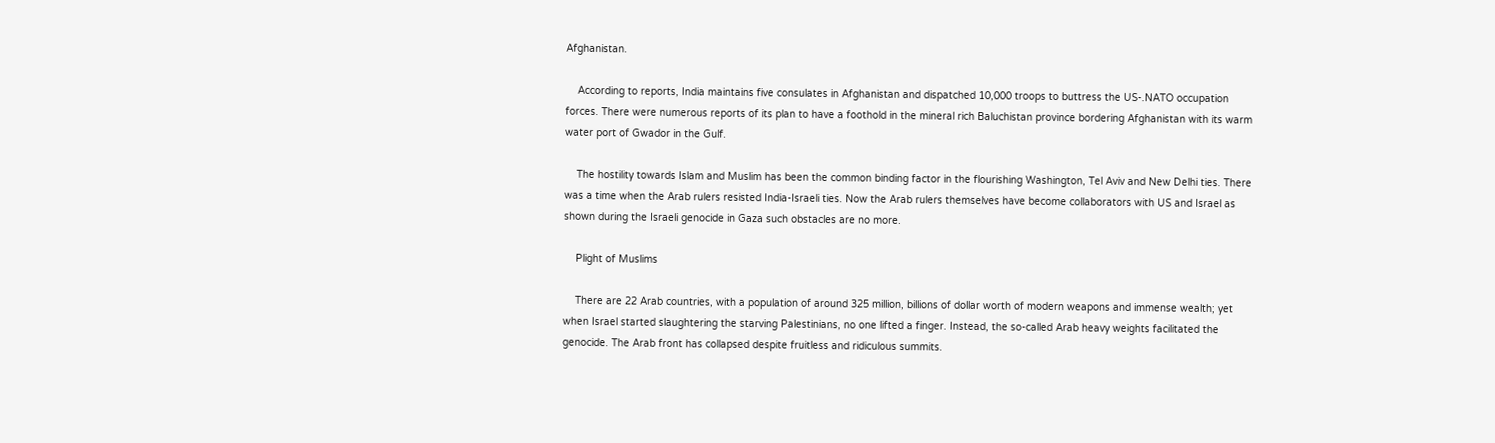Afghanistan.

    According to reports, India maintains five consulates in Afghanistan and dispatched 10,000 troops to buttress the US-.NATO occupation forces. There were numerous reports of its plan to have a foothold in the mineral rich Baluchistan province bordering Afghanistan with its warm water port of Gwador in the Gulf.

    The hostility towards Islam and Muslim has been the common binding factor in the flourishing Washington, Tel Aviv and New Delhi ties. There was a time when the Arab rulers resisted India-Israeli ties. Now the Arab rulers themselves have become collaborators with US and Israel as shown during the Israeli genocide in Gaza such obstacles are no more.

    Plight of Muslims

    There are 22 Arab countries, with a population of around 325 million, billions of dollar worth of modern weapons and immense wealth; yet when Israel started slaughtering the starving Palestinians, no one lifted a finger. Instead, the so-called Arab heavy weights facilitated the genocide. The Arab front has collapsed despite fruitless and ridiculous summits.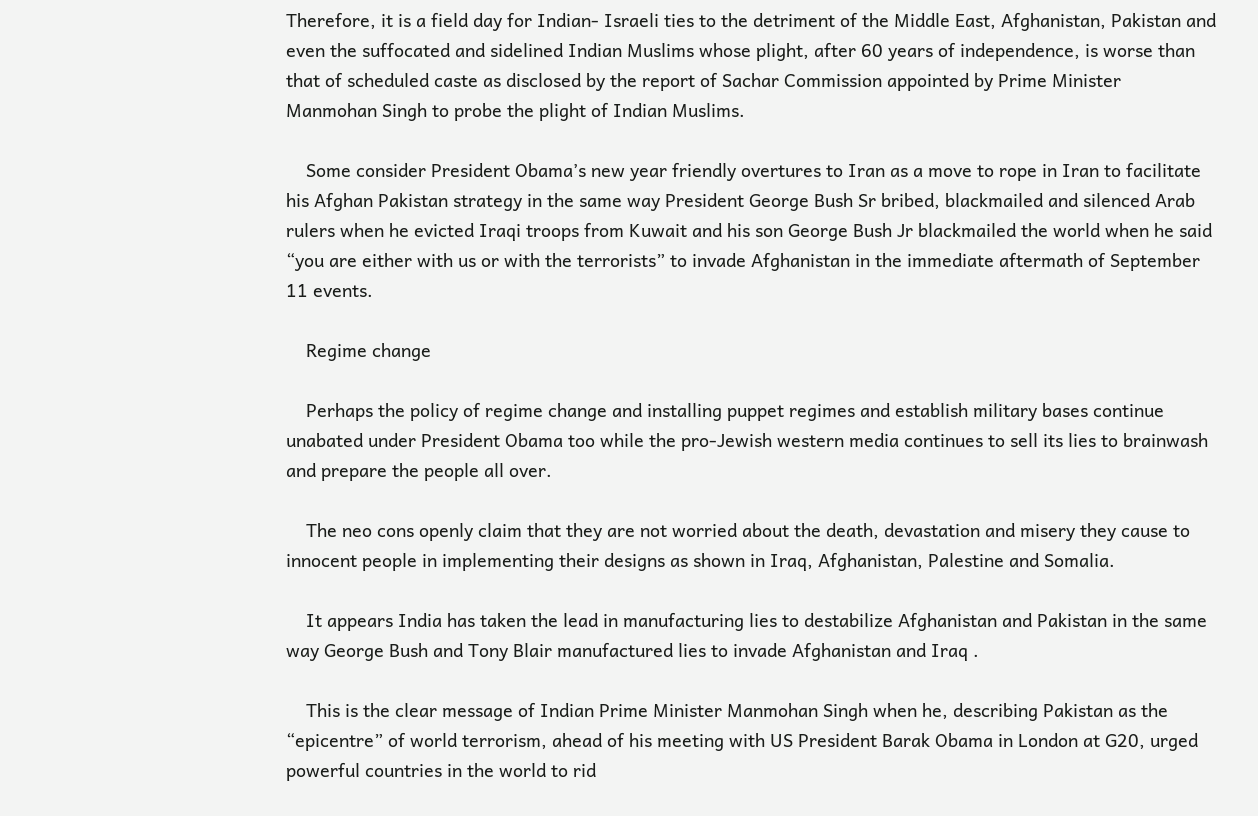Therefore, it is a field day for Indian- Israeli ties to the detriment of the Middle East, Afghanistan, Pakistan and even the suffocated and sidelined Indian Muslims whose plight, after 60 years of independence, is worse than that of scheduled caste as disclosed by the report of Sachar Commission appointed by Prime Minister Manmohan Singh to probe the plight of Indian Muslims.

    Some consider President Obama’s new year friendly overtures to Iran as a move to rope in Iran to facilitate his Afghan Pakistan strategy in the same way President George Bush Sr bribed, blackmailed and silenced Arab rulers when he evicted Iraqi troops from Kuwait and his son George Bush Jr blackmailed the world when he said “you are either with us or with the terrorists” to invade Afghanistan in the immediate aftermath of September 11 events.

    Regime change

    Perhaps the policy of regime change and installing puppet regimes and establish military bases continue unabated under President Obama too while the pro-Jewish western media continues to sell its lies to brainwash and prepare the people all over.

    The neo cons openly claim that they are not worried about the death, devastation and misery they cause to innocent people in implementing their designs as shown in Iraq, Afghanistan, Palestine and Somalia.

    It appears India has taken the lead in manufacturing lies to destabilize Afghanistan and Pakistan in the same way George Bush and Tony Blair manufactured lies to invade Afghanistan and Iraq .

    This is the clear message of Indian Prime Minister Manmohan Singh when he, describing Pakistan as the “epicentre” of world terrorism, ahead of his meeting with US President Barak Obama in London at G20, urged powerful countries in the world to rid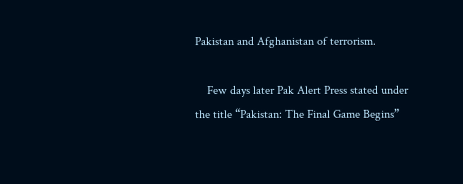Pakistan and Afghanistan of terrorism.

    Few days later Pak Alert Press stated under the title “Pakistan: The Final Game Begins”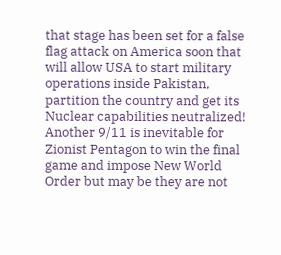that stage has been set for a false flag attack on America soon that will allow USA to start military operations inside Pakistan, partition the country and get its Nuclear capabilities neutralized! Another 9/11 is inevitable for Zionist Pentagon to win the final game and impose New World Order but may be they are not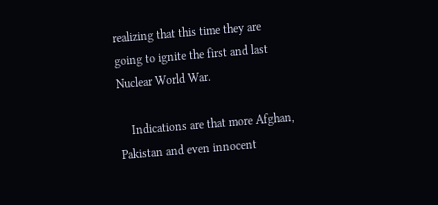realizing that this time they are going to ignite the first and last Nuclear World War.

    Indications are that more Afghan, Pakistan and even innocent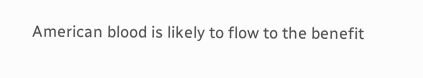American blood is likely to flow to the benefit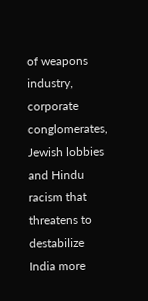of weapons industry, corporate conglomerates, Jewish lobbies and Hindu racism that threatens to destabilize India more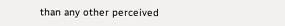than any other perceived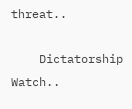threat..

    Dictatorship Watch..